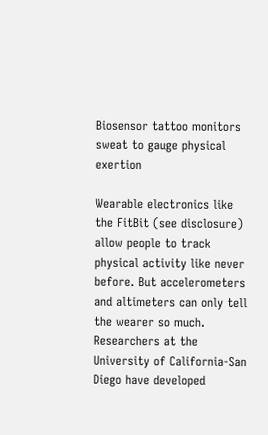Biosensor tattoo monitors sweat to gauge physical exertion

Wearable electronics like the FitBit (see disclosure) allow people to track physical activity like never before. But accelerometers and altimeters can only tell the wearer so much.
Researchers at the University of California-San Diego have developed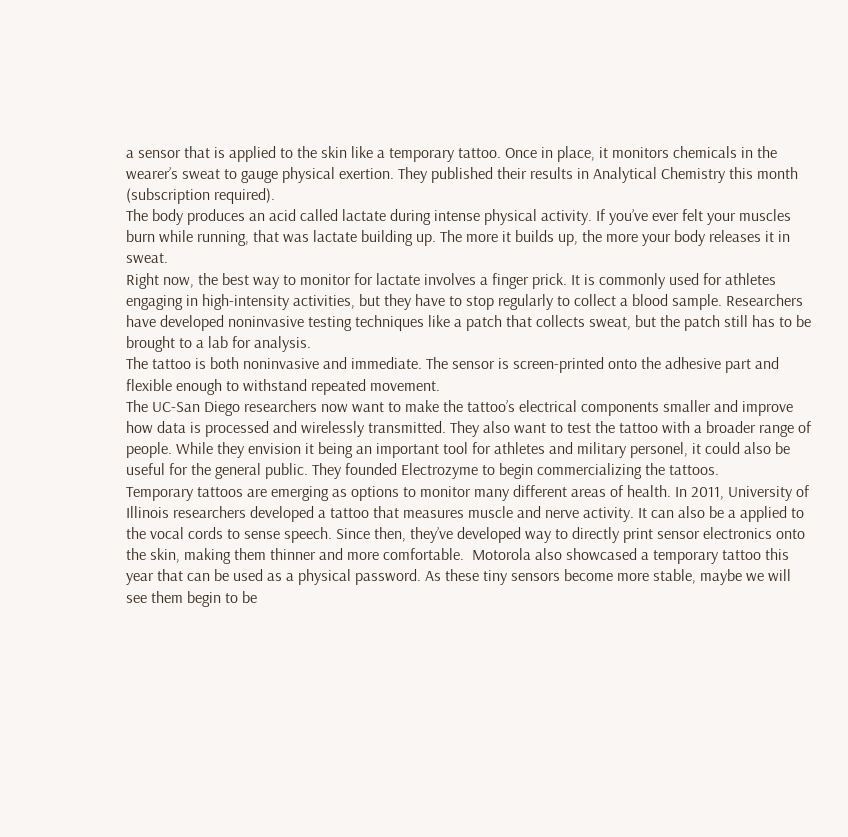a sensor that is applied to the skin like a temporary tattoo. Once in place, it monitors chemicals in the wearer’s sweat to gauge physical exertion. They published their results in Analytical Chemistry this month (subscription required).
The body produces an acid called lactate during intense physical activity. If you’ve ever felt your muscles burn while running, that was lactate building up. The more it builds up, the more your body releases it in sweat.
Right now, the best way to monitor for lactate involves a finger prick. It is commonly used for athletes engaging in high-intensity activities, but they have to stop regularly to collect a blood sample. Researchers have developed noninvasive testing techniques like a patch that collects sweat, but the patch still has to be brought to a lab for analysis.
The tattoo is both noninvasive and immediate. The sensor is screen-printed onto the adhesive part and flexible enough to withstand repeated movement.
The UC-San Diego researchers now want to make the tattoo’s electrical components smaller and improve how data is processed and wirelessly transmitted. They also want to test the tattoo with a broader range of people. While they envision it being an important tool for athletes and military personel, it could also be useful for the general public. They founded Electrozyme to begin commercializing the tattoos.
Temporary tattoos are emerging as options to monitor many different areas of health. In 2011, University of Illinois researchers developed a tattoo that measures muscle and nerve activity. It can also be a applied to the vocal cords to sense speech. Since then, they’ve developed way to directly print sensor electronics onto the skin, making them thinner and more comfortable.  Motorola also showcased a temporary tattoo this year that can be used as a physical password. As these tiny sensors become more stable, maybe we will see them begin to be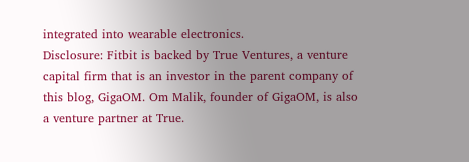integrated into wearable electronics.
Disclosure: Fitbit is backed by True Ventures, a venture capital firm that is an investor in the parent company of this blog, GigaOM. Om Malik, founder of GigaOM, is also a venture partner at True.